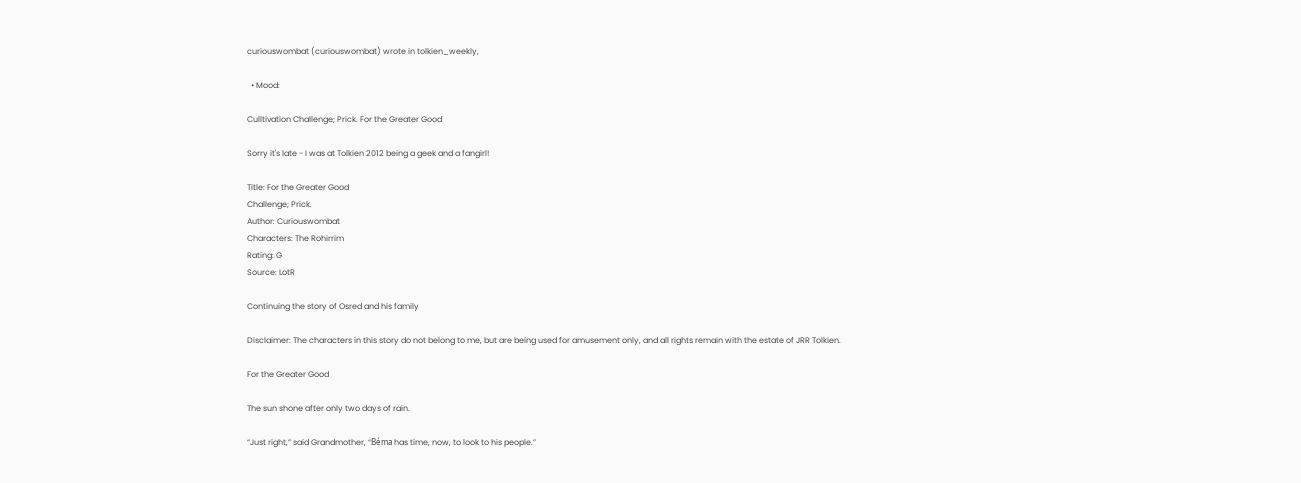curiouswombat (curiouswombat) wrote in tolkien_weekly,

  • Mood:

Culltivation Challenge; Prick. For the Greater Good

Sorry it's late - I was at Tolkien 2012 being a geek and a fangirl!

Title: For the Greater Good
Challenge; Prick.
Author: Curiouswombat
Characters: The Rohirrim
Rating: G
Source: LotR

Continuing the story of Osred and his family

Disclaimer: The characters in this story do not belong to me, but are being used for amusement only, and all rights remain with the estate of JRR Tolkien.

For the Greater Good

The sun shone after only two days of rain.

“Just right,” said Grandmother, “Béma has time, now, to look to his people.”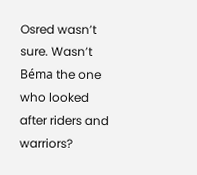Osred wasn’t sure. Wasn’t Béma the one who looked after riders and warriors?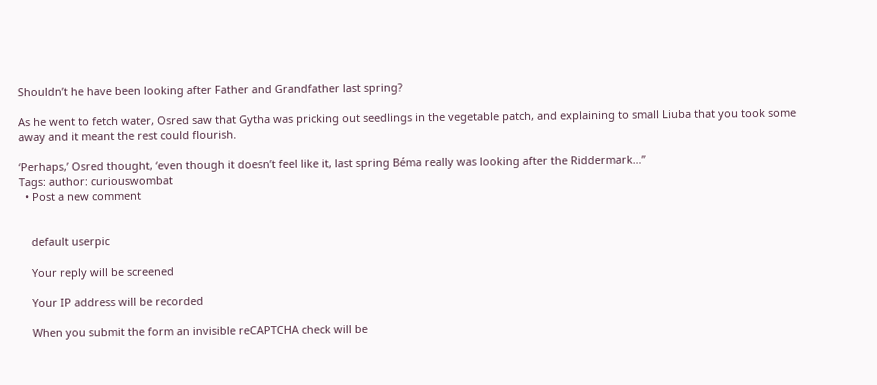Shouldn’t he have been looking after Father and Grandfather last spring?

As he went to fetch water, Osred saw that Gytha was pricking out seedlings in the vegetable patch, and explaining to small Liuba that you took some away and it meant the rest could flourish.

‘Perhaps,’ Osred thought, ‘even though it doesn’t feel like it, last spring Béma really was looking after the Riddermark…”
Tags: author: curiouswombat
  • Post a new comment


    default userpic

    Your reply will be screened

    Your IP address will be recorded

    When you submit the form an invisible reCAPTCHA check will be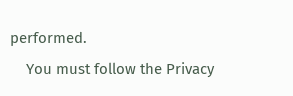performed.
    You must follow the Privacy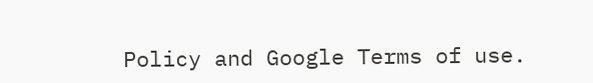Policy and Google Terms of use.